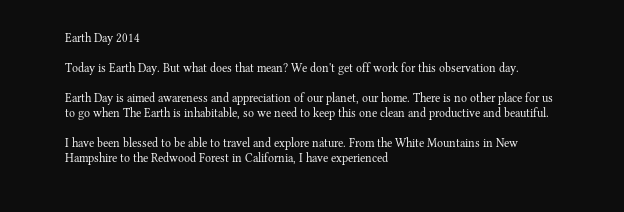Earth Day 2014

Today is Earth Day. But what does that mean? We don't get off work for this observation day.

Earth Day is aimed awareness and appreciation of our planet, our home. There is no other place for us to go when The Earth is inhabitable, so we need to keep this one clean and productive and beautiful.

I have been blessed to be able to travel and explore nature. From the White Mountains in New Hampshire to the Redwood Forest in California, I have experienced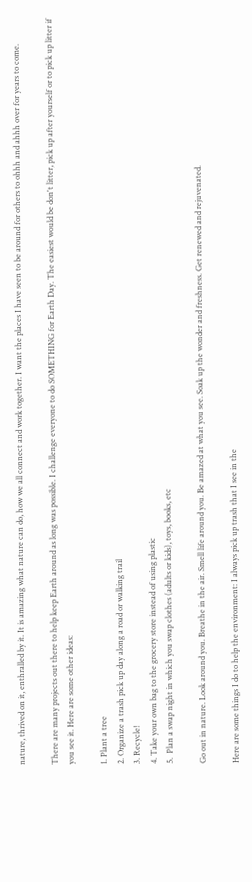nature, thrived on it, enthralled by it. It is amazing what nature can do, how we all connect and work together. I want the places I have seen to be around for others to ohhh and ahhh over for years to come.

There are many projects out there to help keep Earth around as long was possible. I challenge everyone to do SOMETHING for Earth Day. The easiest would be don't litter, pick up after yourself or to pick up litter if you see it. Here are some other ideas:

1. Plant a tree
2. Organize a trash pick up day along a road or walking trail
3. Recycle!
4. Take your own bag to the grocery store instead of using plastic
5.  Plan a swap night in which you swap clothes (adults or kids), toys, books, etc

Go out in nature. Look around you. Breathe in the air. Smell life around you. Be amazed at what you see. Soak up the wonder and freshness. Get renewed and rejuvenated.

Here are some things I do to help the environment: I always pick up trash that I see in the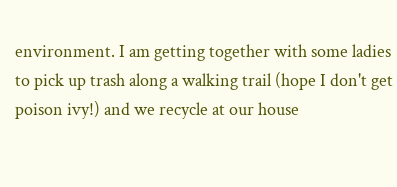environment. I am getting together with some ladies to pick up trash along a walking trail (hope I don't get poison ivy!) and we recycle at our house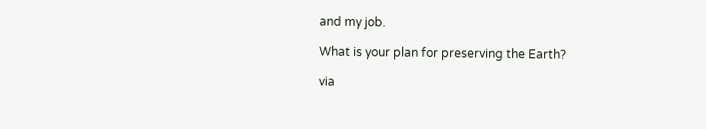and my job.

What is your plan for preserving the Earth?

via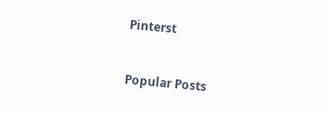Pinterst


Popular Posts